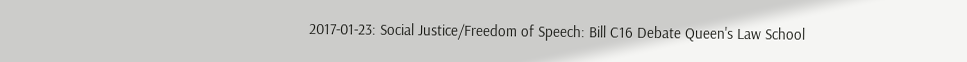2017-01-23: Social Justice/Freedom of Speech: Bill C16 Debate Queen's Law School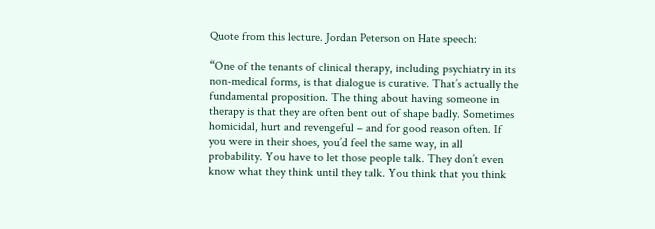Quote from this lecture. Jordan Peterson on Hate speech:

“One of the tenants of clinical therapy, including psychiatry in its non-medical forms, is that dialogue is curative. That’s actually the fundamental proposition. The thing about having someone in therapy is that they are often bent out of shape badly. Sometimes homicidal, hurt and revengeful – and for good reason often. If you were in their shoes, you’d feel the same way, in all probability. You have to let those people talk. They don’t even know what they think until they talk. You think that you think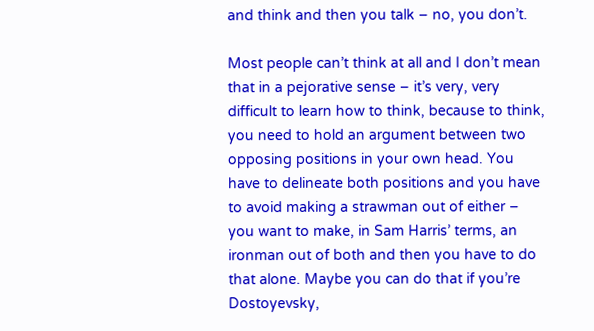and think and then you talk – no, you don’t.

Most people can’t think at all and I don’t mean that in a pejorative sense – it’s very, very difficult to learn how to think, because to think, you need to hold an argument between two opposing positions in your own head. You have to delineate both positions and you have to avoid making a strawman out of either – you want to make, in Sam Harris’ terms, an ironman out of both and then you have to do that alone. Maybe you can do that if you’re Dostoyevsky,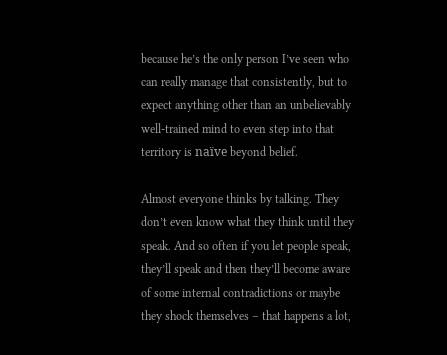because he’s the only person I’ve seen who can really manage that consistently, but to expect anything other than an unbelievably well-trained mind to even step into that territory is naïve beyond belief.

Almost everyone thinks by talking. They don’t even know what they think until they speak. And so often if you let people speak, they’ll speak and then they’ll become aware of some internal contradictions or maybe they shock themselves – that happens a lot,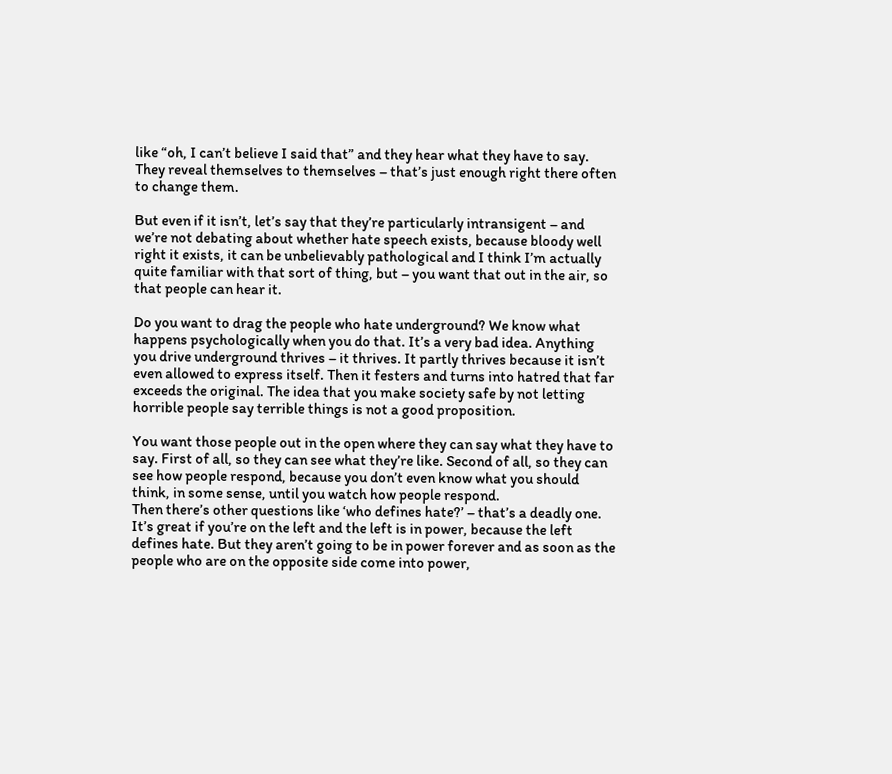like “oh, I can’t believe I said that” and they hear what they have to say. They reveal themselves to themselves – that’s just enough right there often to change them.

But even if it isn’t, let’s say that they’re particularly intransigent – and we’re not debating about whether hate speech exists, because bloody well right it exists, it can be unbelievably pathological and I think I’m actually quite familiar with that sort of thing, but – you want that out in the air, so that people can hear it.

Do you want to drag the people who hate underground? We know what happens psychologically when you do that. It’s a very bad idea. Anything you drive underground thrives – it thrives. It partly thrives because it isn’t even allowed to express itself. Then it festers and turns into hatred that far exceeds the original. The idea that you make society safe by not letting horrible people say terrible things is not a good proposition.

You want those people out in the open where they can say what they have to say. First of all, so they can see what they’re like. Second of all, so they can see how people respond, because you don’t even know what you should think, in some sense, until you watch how people respond.
Then there’s other questions like ‘who defines hate?’ – that’s a deadly one. It’s great if you’re on the left and the left is in power, because the left defines hate. But they aren’t going to be in power forever and as soon as the people who are on the opposite side come into power,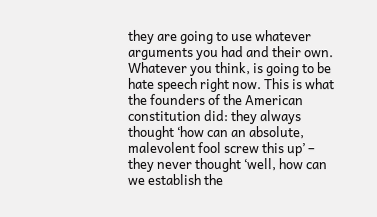they are going to use whatever arguments you had and their own. Whatever you think, is going to be hate speech right now. This is what the founders of the American constitution did: they always thought ‘how can an absolute, malevolent fool screw this up’ – they never thought ‘well, how can we establish the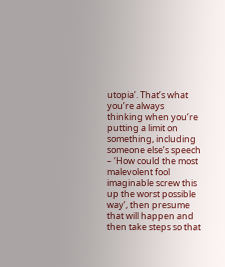utopia’. That’s what you’re always thinking when you’re putting a limit on something, including someone else’s speech – ‘How could the most malevolent fool imaginable screw this up the worst possible way’, then presume that will happen and then take steps so that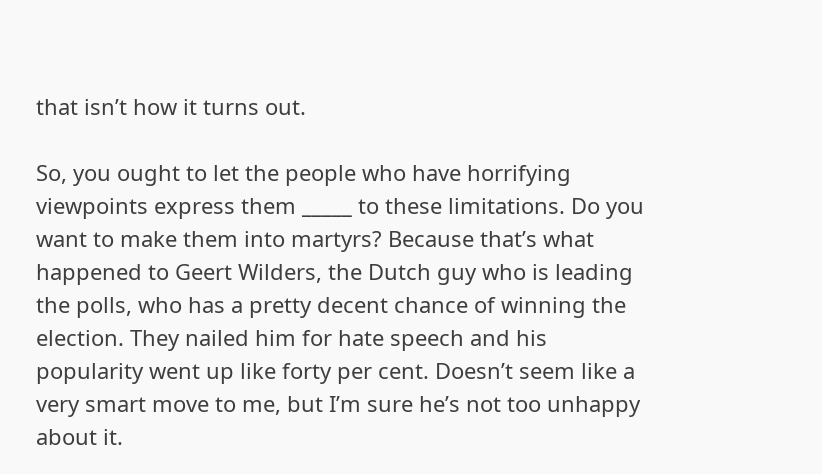that isn’t how it turns out.

So, you ought to let the people who have horrifying viewpoints express them _____ to these limitations. Do you want to make them into martyrs? Because that’s what happened to Geert Wilders, the Dutch guy who is leading the polls, who has a pretty decent chance of winning the election. They nailed him for hate speech and his popularity went up like forty per cent. Doesn’t seem like a very smart move to me, but I’m sure he’s not too unhappy about it.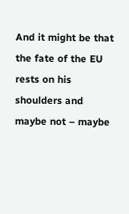And it might be that the fate of the EU rests on his shoulders and maybe not – maybe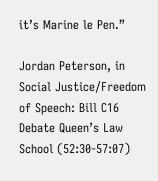it’s Marine le Pen.”

Jordan Peterson, in Social Justice/Freedom of Speech: Bill C16 Debate Queen’s Law School (52:30-57:07)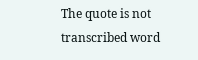The quote is not transcribed word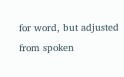for word, but adjusted from spoken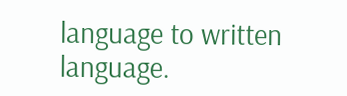language to written language.